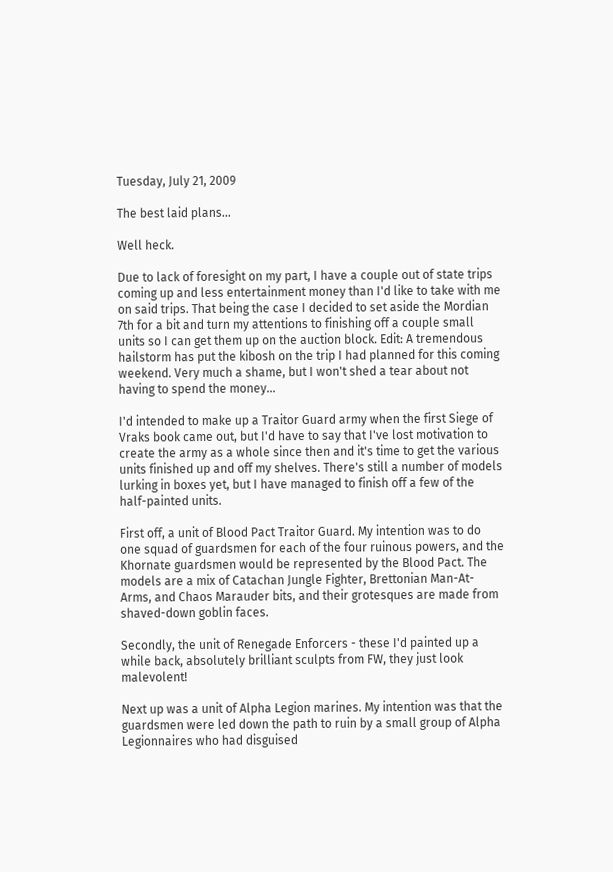Tuesday, July 21, 2009

The best laid plans...

Well heck.

Due to lack of foresight on my part, I have a couple out of state trips coming up and less entertainment money than I'd like to take with me on said trips. That being the case I decided to set aside the Mordian 7th for a bit and turn my attentions to finishing off a couple small units so I can get them up on the auction block. Edit: A tremendous hailstorm has put the kibosh on the trip I had planned for this coming weekend. Very much a shame, but I won't shed a tear about not having to spend the money...

I'd intended to make up a Traitor Guard army when the first Siege of Vraks book came out, but I'd have to say that I've lost motivation to create the army as a whole since then and it's time to get the various units finished up and off my shelves. There's still a number of models lurking in boxes yet, but I have managed to finish off a few of the half-painted units.

First off, a unit of Blood Pact Traitor Guard. My intention was to do one squad of guardsmen for each of the four ruinous powers, and the Khornate guardsmen would be represented by the Blood Pact. The models are a mix of Catachan Jungle Fighter, Brettonian Man-At-Arms, and Chaos Marauder bits, and their grotesques are made from shaved-down goblin faces.

Secondly, the unit of Renegade Enforcers - these I'd painted up a while back, absolutely brilliant sculpts from FW, they just look malevolent!

Next up was a unit of Alpha Legion marines. My intention was that the guardsmen were led down the path to ruin by a small group of Alpha Legionnaires who had disguised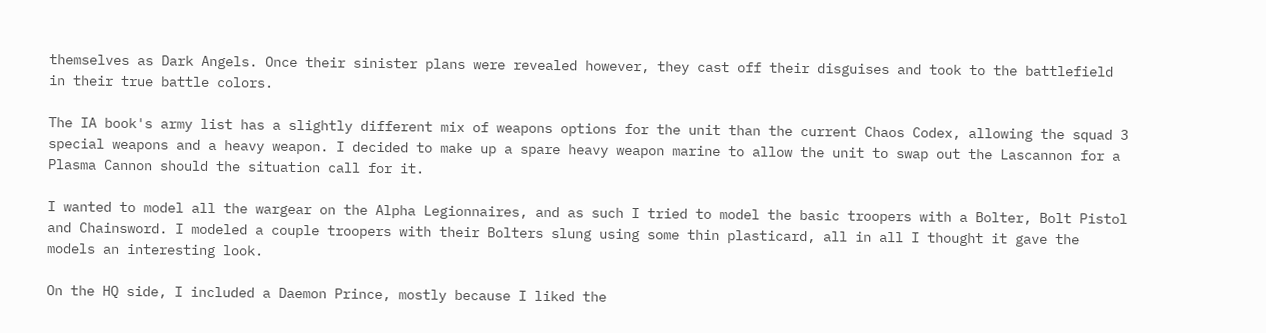themselves as Dark Angels. Once their sinister plans were revealed however, they cast off their disguises and took to the battlefield in their true battle colors.

The IA book's army list has a slightly different mix of weapons options for the unit than the current Chaos Codex, allowing the squad 3 special weapons and a heavy weapon. I decided to make up a spare heavy weapon marine to allow the unit to swap out the Lascannon for a Plasma Cannon should the situation call for it.

I wanted to model all the wargear on the Alpha Legionnaires, and as such I tried to model the basic troopers with a Bolter, Bolt Pistol and Chainsword. I modeled a couple troopers with their Bolters slung using some thin plasticard, all in all I thought it gave the models an interesting look.

On the HQ side, I included a Daemon Prince, mostly because I liked the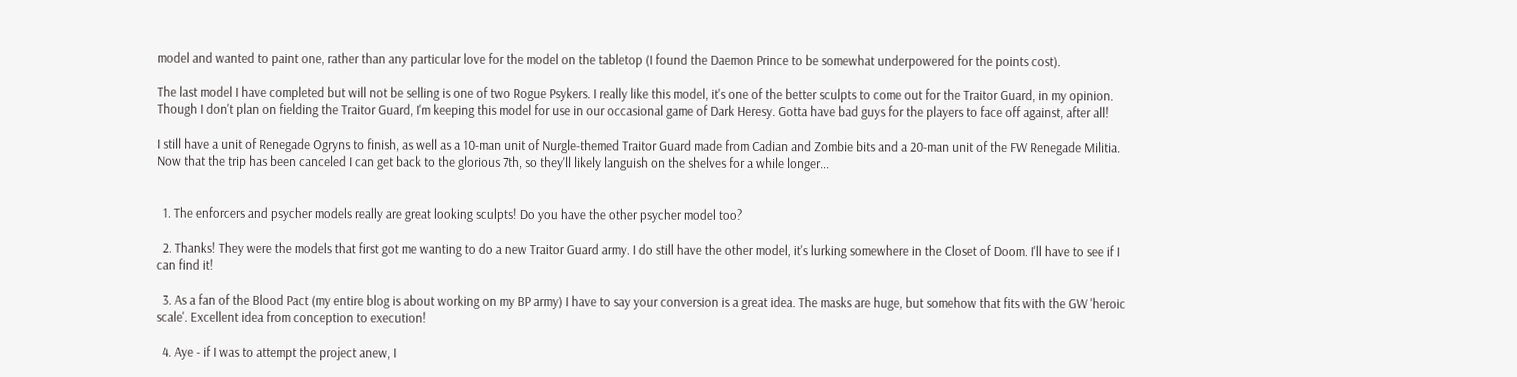model and wanted to paint one, rather than any particular love for the model on the tabletop (I found the Daemon Prince to be somewhat underpowered for the points cost).

The last model I have completed but will not be selling is one of two Rogue Psykers. I really like this model, it's one of the better sculpts to come out for the Traitor Guard, in my opinion. Though I don't plan on fielding the Traitor Guard, I'm keeping this model for use in our occasional game of Dark Heresy. Gotta have bad guys for the players to face off against, after all!

I still have a unit of Renegade Ogryns to finish, as well as a 10-man unit of Nurgle-themed Traitor Guard made from Cadian and Zombie bits and a 20-man unit of the FW Renegade Militia. Now that the trip has been canceled I can get back to the glorious 7th, so they'll likely languish on the shelves for a while longer...


  1. The enforcers and psycher models really are great looking sculpts! Do you have the other psycher model too?

  2. Thanks! They were the models that first got me wanting to do a new Traitor Guard army. I do still have the other model, it's lurking somewhere in the Closet of Doom. I'll have to see if I can find it!

  3. As a fan of the Blood Pact (my entire blog is about working on my BP army) I have to say your conversion is a great idea. The masks are huge, but somehow that fits with the GW 'heroic scale'. Excellent idea from conception to execution!

  4. Aye - if I was to attempt the project anew, I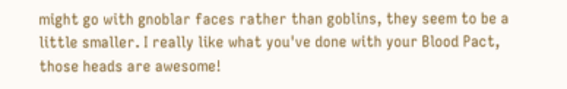might go with gnoblar faces rather than goblins, they seem to be a little smaller. I really like what you've done with your Blood Pact, those heads are awesome!